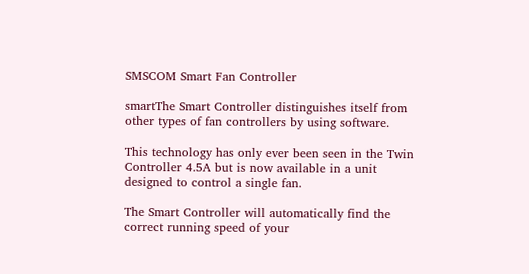SMSCOM Smart Fan Controller

smartThe Smart Controller distinguishes itself from other types of fan controllers by using software.

This technology has only ever been seen in the Twin Controller 4.5A but is now available in a unit designed to control a single fan.

The Smart Controller will automatically find the correct running speed of your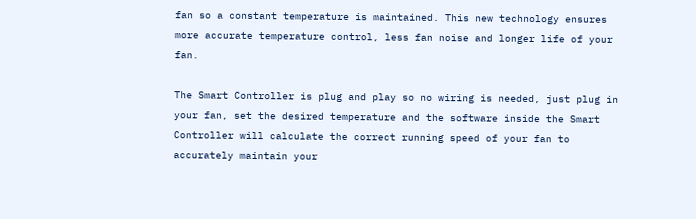fan so a constant temperature is maintained. This new technology ensures more accurate temperature control, less fan noise and longer life of your fan.

The Smart Controller is plug and play so no wiring is needed, just plug in your fan, set the desired temperature and the software inside the Smart Controller will calculate the correct running speed of your fan to accurately maintain your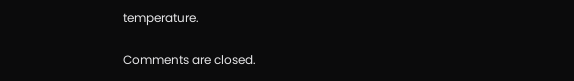temperature.

Comments are closed.